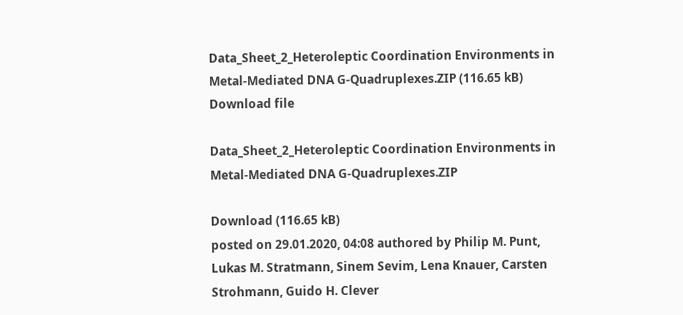Data_Sheet_2_Heteroleptic Coordination Environments in Metal-Mediated DNA G-Quadruplexes.ZIP (116.65 kB)
Download file

Data_Sheet_2_Heteroleptic Coordination Environments in Metal-Mediated DNA G-Quadruplexes.ZIP

Download (116.65 kB)
posted on 29.01.2020, 04:08 authored by Philip M. Punt, Lukas M. Stratmann, Sinem Sevim, Lena Knauer, Carsten Strohmann, Guido H. Clever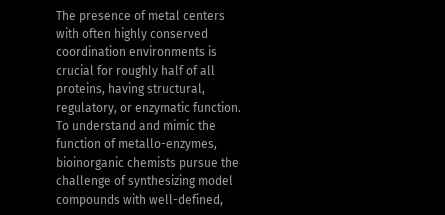The presence of metal centers with often highly conserved coordination environments is crucial for roughly half of all proteins, having structural, regulatory, or enzymatic function. To understand and mimic the function of metallo-enzymes, bioinorganic chemists pursue the challenge of synthesizing model compounds with well-defined,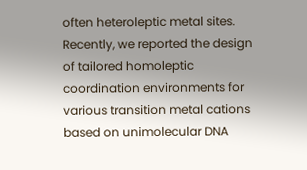often heteroleptic metal sites. Recently, we reported the design of tailored homoleptic coordination environments for various transition metal cations based on unimolecular DNA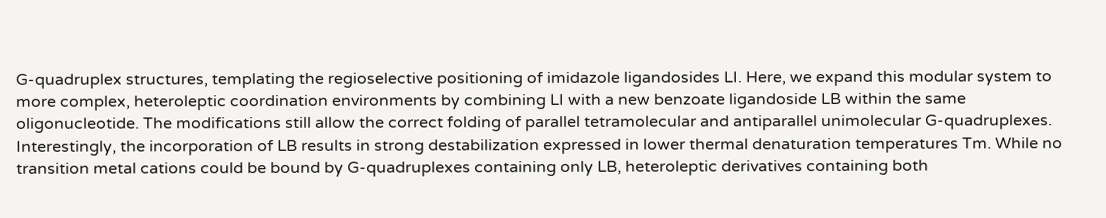G-quadruplex structures, templating the regioselective positioning of imidazole ligandosides LI. Here, we expand this modular system to more complex, heteroleptic coordination environments by combining LI with a new benzoate ligandoside LB within the same oligonucleotide. The modifications still allow the correct folding of parallel tetramolecular and antiparallel unimolecular G-quadruplexes. Interestingly, the incorporation of LB results in strong destabilization expressed in lower thermal denaturation temperatures Tm. While no transition metal cations could be bound by G-quadruplexes containing only LB, heteroleptic derivatives containing both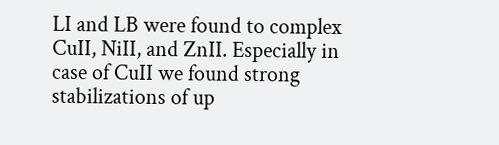LI and LB were found to complex CuII, NiII, and ZnII. Especially in case of CuII we found strong stabilizations of up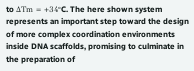to ΔTm = +34°C. The here shown system represents an important step toward the design of more complex coordination environments inside DNA scaffolds, promising to culminate in the preparation of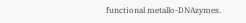functional metallo-DNAzymes.